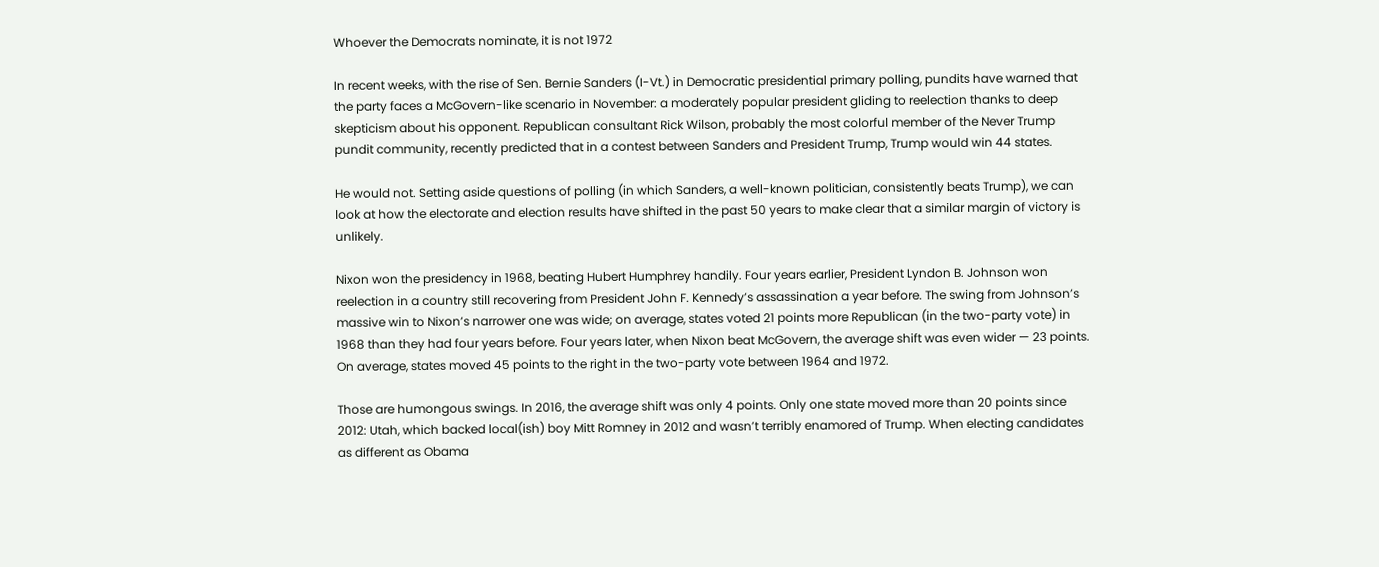Whoever the Democrats nominate, it is not 1972

In recent weeks, with the rise of Sen. Bernie Sanders (I-Vt.) in Democratic presidential primary polling, pundits have warned that the party faces a McGovern-like scenario in November: a moderately popular president gliding to reelection thanks to deep skepticism about his opponent. Republican consultant Rick Wilson, probably the most colorful member of the Never Trump pundit community, recently predicted that in a contest between Sanders and President Trump, Trump would win 44 states.

He would not. Setting aside questions of polling (in which Sanders, a well-known politician, consistently beats Trump), we can look at how the electorate and election results have shifted in the past 50 years to make clear that a similar margin of victory is unlikely.

Nixon won the presidency in 1968, beating Hubert Humphrey handily. Four years earlier, President Lyndon B. Johnson won reelection in a country still recovering from President John F. Kennedy’s assassination a year before. The swing from Johnson’s massive win to Nixon’s narrower one was wide; on average, states voted 21 points more Republican (in the two-party vote) in 1968 than they had four years before. Four years later, when Nixon beat McGovern, the average shift was even wider — 23 points. On average, states moved 45 points to the right in the two-party vote between 1964 and 1972.

Those are humongous swings. In 2016, the average shift was only 4 points. Only one state moved more than 20 points since 2012: Utah, which backed local(ish) boy Mitt Romney in 2012 and wasn’t terribly enamored of Trump. When electing candidates as different as Obama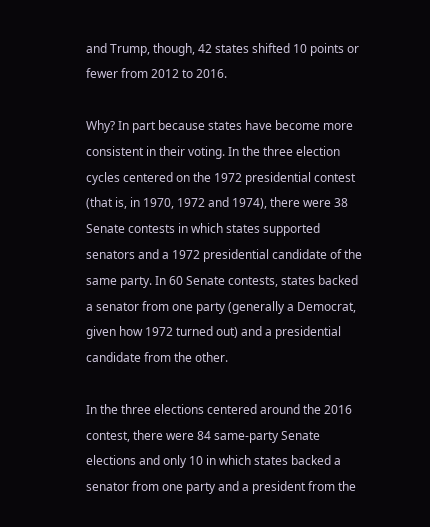and Trump, though, 42 states shifted 10 points or fewer from 2012 to 2016.

Why? In part because states have become more consistent in their voting. In the three election cycles centered on the 1972 presidential contest (that is, in 1970, 1972 and 1974), there were 38 Senate contests in which states supported senators and a 1972 presidential candidate of the same party. In 60 Senate contests, states backed a senator from one party (generally a Democrat, given how 1972 turned out) and a presidential candidate from the other.

In the three elections centered around the 2016 contest, there were 84 same-party Senate elections and only 10 in which states backed a senator from one party and a president from the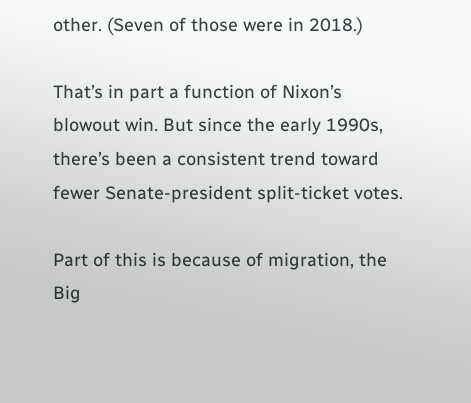other. (Seven of those were in 2018.)

That’s in part a function of Nixon’s blowout win. But since the early 1990s, there’s been a consistent trend toward fewer Senate-president split-ticket votes.

Part of this is because of migration, the Big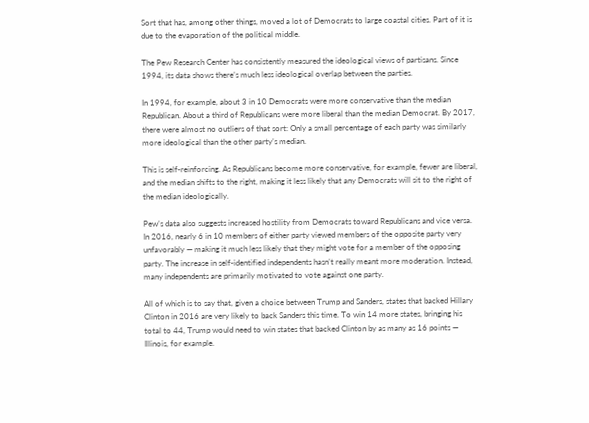Sort that has, among other things, moved a lot of Democrats to large coastal cities. Part of it is due to the evaporation of the political middle.

The Pew Research Center has consistently measured the ideological views of partisans. Since 1994, its data shows there’s much less ideological overlap between the parties.

In 1994, for example, about 3 in 10 Democrats were more conservative than the median Republican. About a third of Republicans were more liberal than the median Democrat. By 2017, there were almost no outliers of that sort: Only a small percentage of each party was similarly more ideological than the other party’s median.

This is self-reinforcing. As Republicans become more conservative, for example, fewer are liberal, and the median shifts to the right, making it less likely that any Democrats will sit to the right of the median ideologically.

Pew’s data also suggests increased hostility from Democrats toward Republicans and vice versa. In 2016, nearly 6 in 10 members of either party viewed members of the opposite party very unfavorably — making it much less likely that they might vote for a member of the opposing party. The increase in self-identified independents hasn’t really meant more moderation. Instead, many independents are primarily motivated to vote against one party.

All of which is to say that, given a choice between Trump and Sanders, states that backed Hillary Clinton in 2016 are very likely to back Sanders this time. To win 14 more states, bringing his total to 44, Trump would need to win states that backed Clinton by as many as 16 points — Illinois, for example.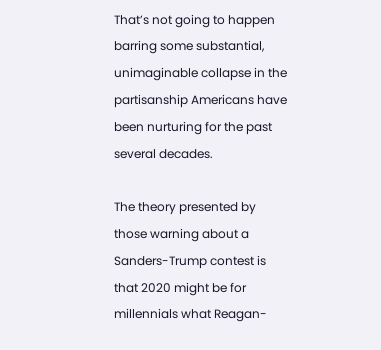That’s not going to happen barring some substantial, unimaginable collapse in the partisanship Americans have been nurturing for the past several decades.

The theory presented by those warning about a Sanders-Trump contest is that 2020 might be for millennials what Reagan-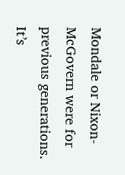Mondale or Nixon-McGovern were for previous generations. It’s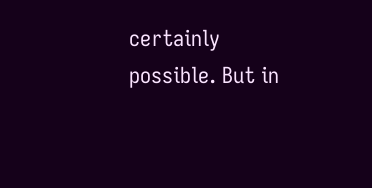certainly possible. But in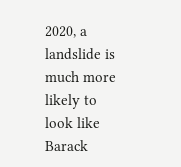2020, a landslide is much more likely to look like Barack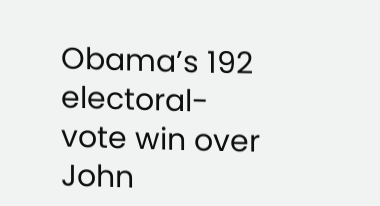Obama’s 192 electoral-vote win over John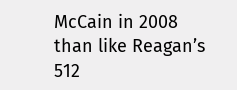McCain in 2008 than like Reagan’s 512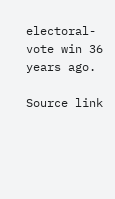electoral-vote win 36 years ago.

Source link